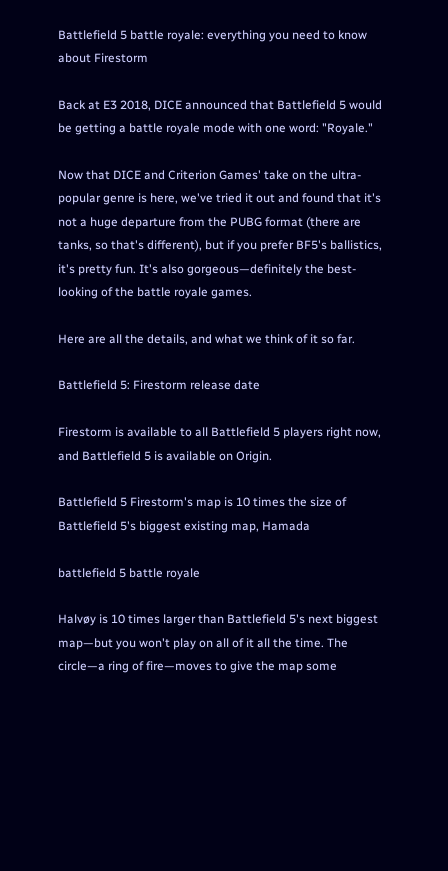Battlefield 5 battle royale: everything you need to know about Firestorm

Back at E3 2018, DICE announced that Battlefield 5 would be getting a battle royale mode with one word: "Royale."

Now that DICE and Criterion Games' take on the ultra-popular genre is here, we've tried it out and found that it's not a huge departure from the PUBG format (there are tanks, so that's different), but if you prefer BF5's ballistics, it's pretty fun. It's also gorgeous—definitely the best-looking of the battle royale games.

Here are all the details, and what we think of it so far.

Battlefield 5: Firestorm release date

Firestorm is available to all Battlefield 5 players right now, and Battlefield 5 is available on Origin.

Battlefield 5 Firestorm's map is 10 times the size of Battlefield 5's biggest existing map, Hamada

battlefield 5 battle royale

Halvøy is 10 times larger than Battlefield 5's next biggest map—but you won't play on all of it all the time. The circle—a ring of fire—moves to give the map some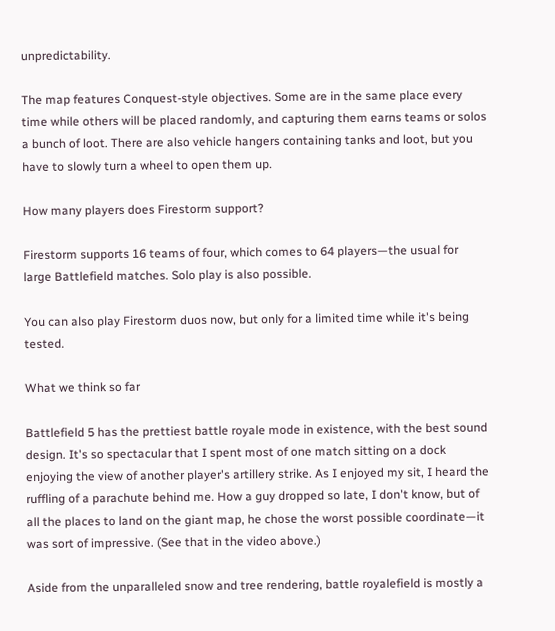unpredictability.

The map features Conquest-style objectives. Some are in the same place every time while others will be placed randomly, and capturing them earns teams or solos a bunch of loot. There are also vehicle hangers containing tanks and loot, but you have to slowly turn a wheel to open them up.

How many players does Firestorm support?

Firestorm supports 16 teams of four, which comes to 64 players—the usual for large Battlefield matches. Solo play is also possible.

You can also play Firestorm duos now, but only for a limited time while it's being tested.

What we think so far

Battlefield 5 has the prettiest battle royale mode in existence, with the best sound design. It's so spectacular that I spent most of one match sitting on a dock enjoying the view of another player's artillery strike. As I enjoyed my sit, I heard the ruffling of a parachute behind me. How a guy dropped so late, I don't know, but of all the places to land on the giant map, he chose the worst possible coordinate—it was sort of impressive. (See that in the video above.)

Aside from the unparalleled snow and tree rendering, battle royalefield is mostly a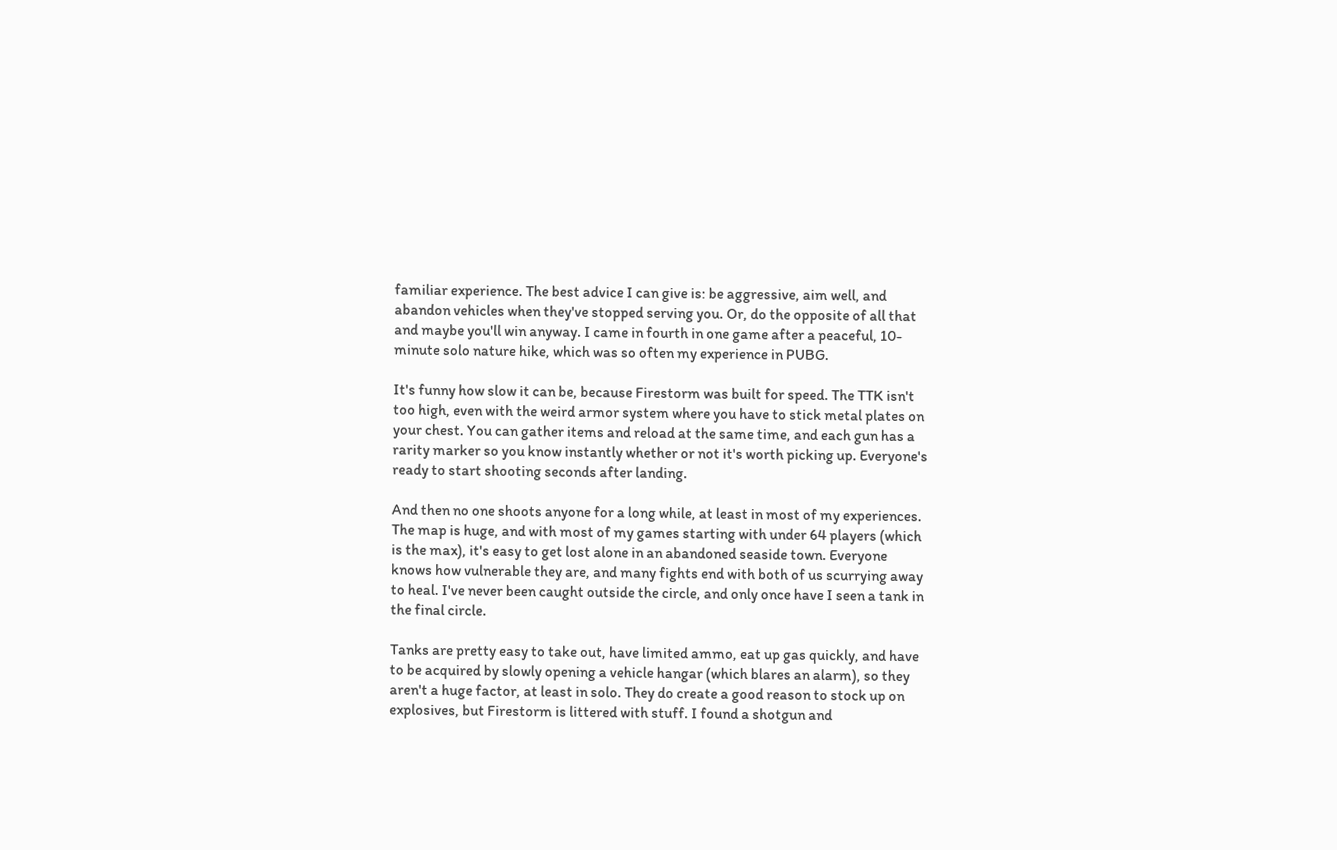familiar experience. The best advice I can give is: be aggressive, aim well, and abandon vehicles when they've stopped serving you. Or, do the opposite of all that and maybe you'll win anyway. I came in fourth in one game after a peaceful, 10-minute solo nature hike, which was so often my experience in PUBG.

It's funny how slow it can be, because Firestorm was built for speed. The TTK isn't too high, even with the weird armor system where you have to stick metal plates on your chest. You can gather items and reload at the same time, and each gun has a rarity marker so you know instantly whether or not it's worth picking up. Everyone's ready to start shooting seconds after landing.

And then no one shoots anyone for a long while, at least in most of my experiences. The map is huge, and with most of my games starting with under 64 players (which is the max), it's easy to get lost alone in an abandoned seaside town. Everyone knows how vulnerable they are, and many fights end with both of us scurrying away to heal. I've never been caught outside the circle, and only once have I seen a tank in the final circle.

Tanks are pretty easy to take out, have limited ammo, eat up gas quickly, and have to be acquired by slowly opening a vehicle hangar (which blares an alarm), so they aren't a huge factor, at least in solo. They do create a good reason to stock up on explosives, but Firestorm is littered with stuff. I found a shotgun and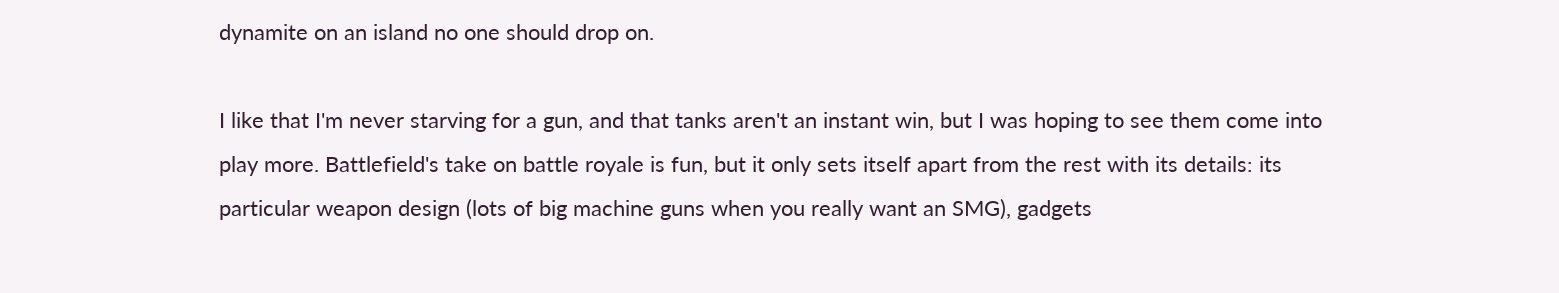dynamite on an island no one should drop on.

I like that I'm never starving for a gun, and that tanks aren't an instant win, but I was hoping to see them come into play more. Battlefield's take on battle royale is fun, but it only sets itself apart from the rest with its details: its particular weapon design (lots of big machine guns when you really want an SMG), gadgets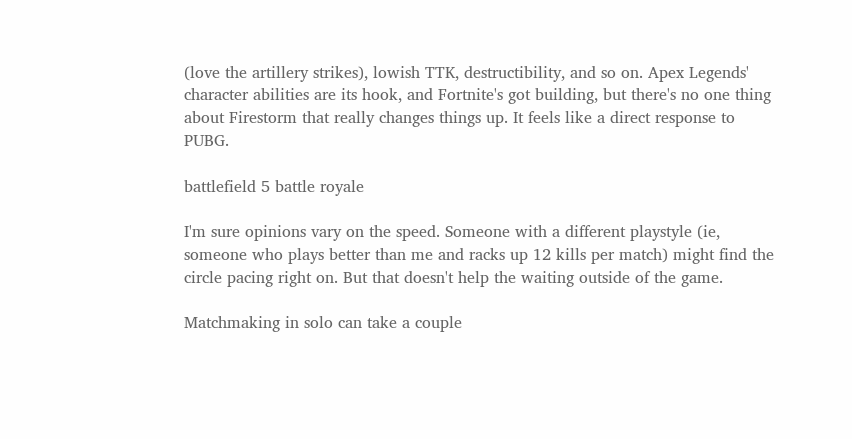(love the artillery strikes), lowish TTK, destructibility, and so on. Apex Legends' character abilities are its hook, and Fortnite's got building, but there's no one thing about Firestorm that really changes things up. It feels like a direct response to PUBG.

battlefield 5 battle royale

I'm sure opinions vary on the speed. Someone with a different playstyle (ie, someone who plays better than me and racks up 12 kills per match) might find the circle pacing right on. But that doesn't help the waiting outside of the game.

Matchmaking in solo can take a couple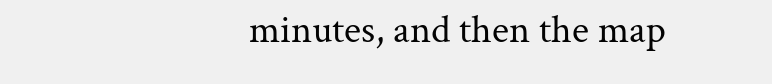minutes, and then the map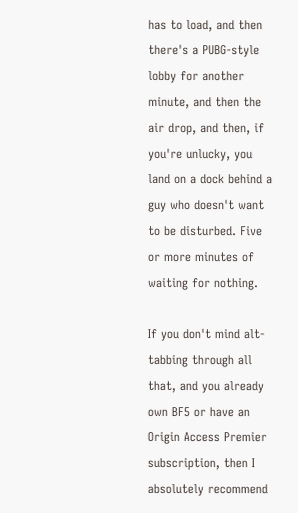has to load, and then there's a PUBG-style lobby for another minute, and then the air drop, and then, if you're unlucky, you land on a dock behind a guy who doesn't want to be disturbed. Five or more minutes of waiting for nothing.

If you don't mind alt-tabbing through all that, and you already own BF5 or have an Origin Access Premier subscription, then I absolutely recommend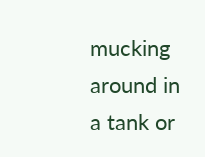mucking around in a tank or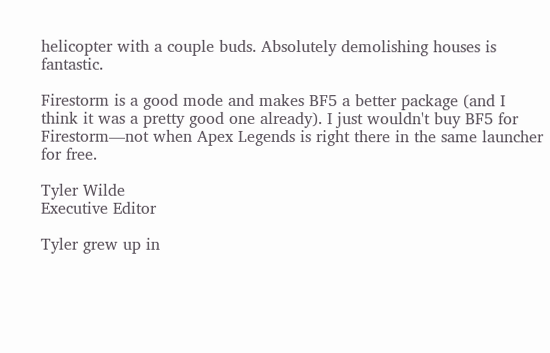helicopter with a couple buds. Absolutely demolishing houses is fantastic.

Firestorm is a good mode and makes BF5 a better package (and I think it was a pretty good one already). I just wouldn't buy BF5 for Firestorm—not when Apex Legends is right there in the same launcher for free.

Tyler Wilde
Executive Editor

Tyler grew up in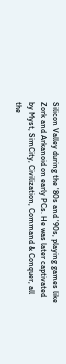Silicon Valley during the '80s and '90s, playing games like Zork and Arkanoid on early PCs. He was later captivated by Myst, SimCity, Civilization, Command & Conquer, all the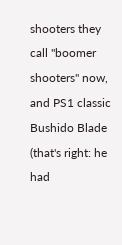shooters they call "boomer shooters" now, and PS1 classic Bushido Blade (that's right: he had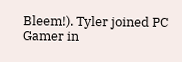Bleem!). Tyler joined PC Gamer in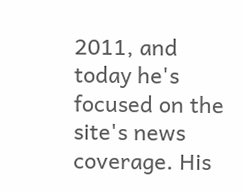2011, and today he's focused on the site's news coverage. His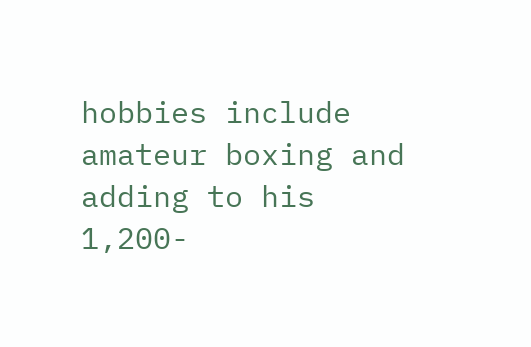hobbies include amateur boxing and adding to his 1,200-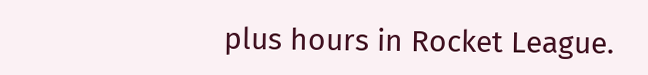plus hours in Rocket League.